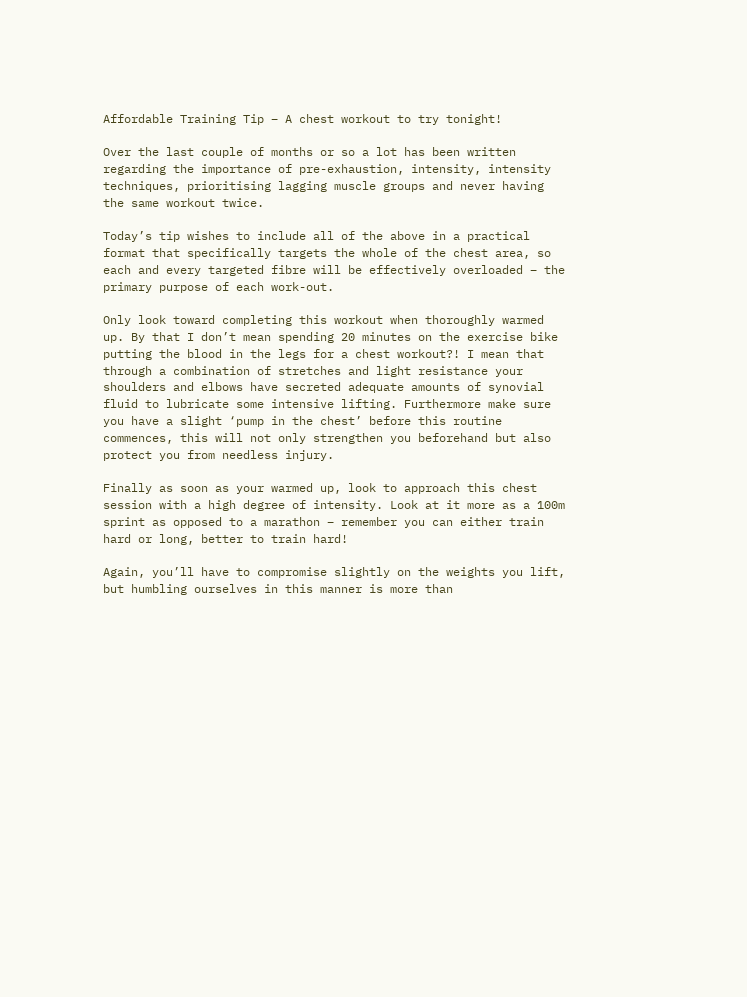Affordable Training Tip – A chest workout to try tonight!

Over the last couple of months or so a lot has been written regarding the importance of pre-exhaustion, intensity, intensity techniques, prioritising lagging muscle groups and never having the same workout twice.

Today’s tip wishes to include all of the above in a practical format that specifically targets the whole of the chest area, so each and every targeted fibre will be effectively overloaded – the primary purpose of each work-out.

Only look toward completing this workout when thoroughly warmed up. By that I don’t mean spending 20 minutes on the exercise bike putting the blood in the legs for a chest workout?! I mean that through a combination of stretches and light resistance your shoulders and elbows have secreted adequate amounts of synovial fluid to lubricate some intensive lifting. Furthermore make sure you have a slight ‘pump in the chest’ before this routine commences, this will not only strengthen you beforehand but also protect you from needless injury.

Finally as soon as your warmed up, look to approach this chest session with a high degree of intensity. Look at it more as a 100m sprint as opposed to a marathon – remember you can either train hard or long, better to train hard!

Again, you’ll have to compromise slightly on the weights you lift, but humbling ourselves in this manner is more than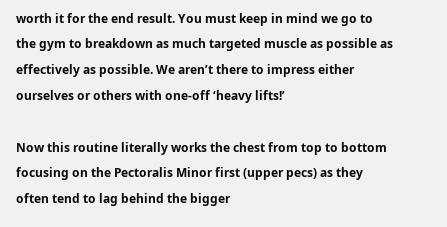worth it for the end result. You must keep in mind we go to the gym to breakdown as much targeted muscle as possible as effectively as possible. We aren’t there to impress either ourselves or others with one-off ‘heavy lifts!’

Now this routine literally works the chest from top to bottom focusing on the Pectoralis Minor first (upper pecs) as they often tend to lag behind the bigger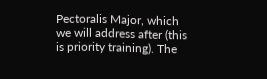Pectoralis Major, which we will address after (this is priority training). The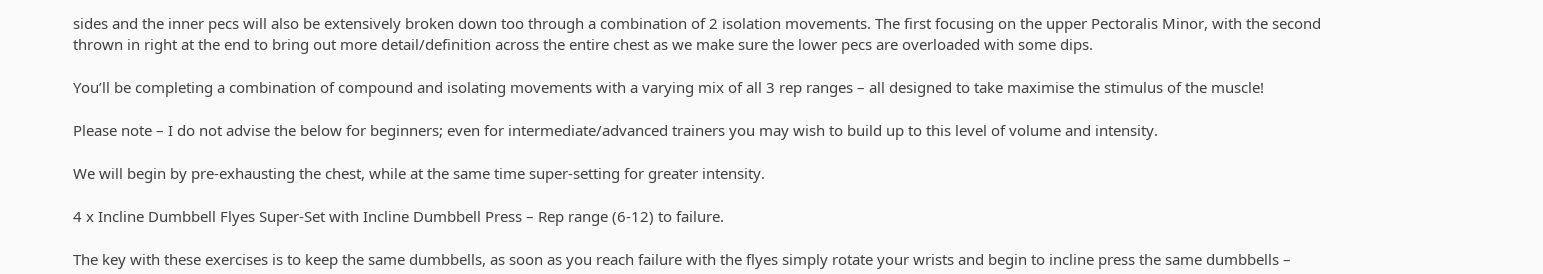sides and the inner pecs will also be extensively broken down too through a combination of 2 isolation movements. The first focusing on the upper Pectoralis Minor, with the second thrown in right at the end to bring out more detail/definition across the entire chest as we make sure the lower pecs are overloaded with some dips.

You’ll be completing a combination of compound and isolating movements with a varying mix of all 3 rep ranges – all designed to take maximise the stimulus of the muscle!

Please note – I do not advise the below for beginners; even for intermediate/advanced trainers you may wish to build up to this level of volume and intensity.

We will begin by pre-exhausting the chest, while at the same time super-setting for greater intensity.

4 x Incline Dumbbell Flyes Super-Set with Incline Dumbbell Press – Rep range (6-12) to failure.

The key with these exercises is to keep the same dumbbells, as soon as you reach failure with the flyes simply rotate your wrists and begin to incline press the same dumbbells –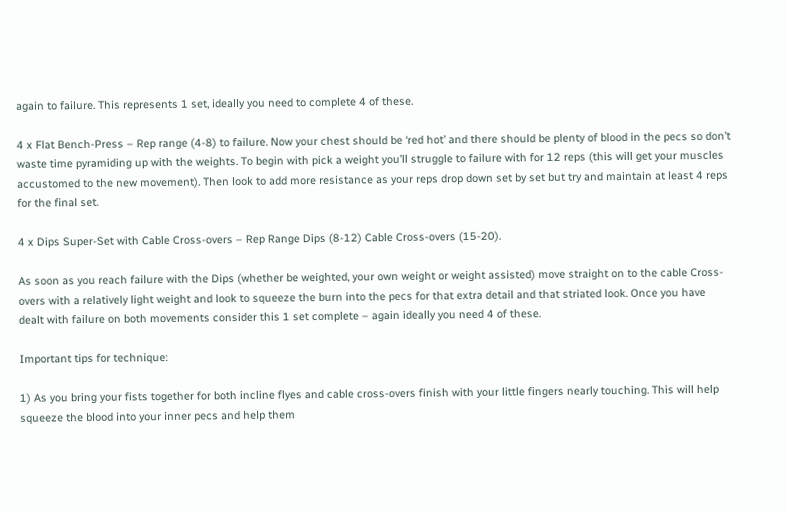again to failure. This represents 1 set, ideally you need to complete 4 of these.

4 x Flat Bench-Press – Rep range (4-8) to failure. Now your chest should be ‘red hot’ and there should be plenty of blood in the pecs so don’t waste time pyramiding up with the weights. To begin with pick a weight you’ll struggle to failure with for 12 reps (this will get your muscles accustomed to the new movement). Then look to add more resistance as your reps drop down set by set but try and maintain at least 4 reps for the final set.

4 x Dips Super-Set with Cable Cross-overs – Rep Range Dips (8-12) Cable Cross-overs (15-20).

As soon as you reach failure with the Dips (whether be weighted, your own weight or weight assisted) move straight on to the cable Cross-overs with a relatively light weight and look to squeeze the burn into the pecs for that extra detail and that striated look. Once you have dealt with failure on both movements consider this 1 set complete – again ideally you need 4 of these.

Important tips for technique:

1) As you bring your fists together for both incline flyes and cable cross-overs finish with your little fingers nearly touching. This will help squeeze the blood into your inner pecs and help them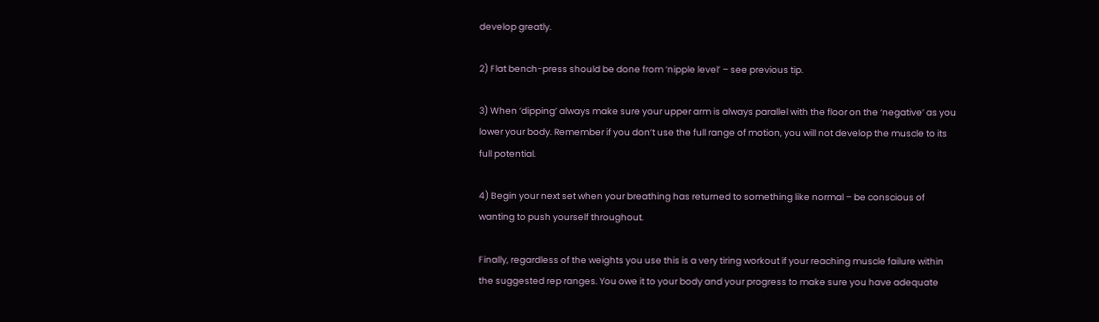develop greatly.

2) Flat bench-press should be done from ‘nipple level’ – see previous tip.

3) When ‘dipping’ always make sure your upper arm is always parallel with the floor on the ‘negative’ as you lower your body. Remember if you don’t use the full range of motion, you will not develop the muscle to its full potential.

4) Begin your next set when your breathing has returned to something like normal – be conscious of wanting to push yourself throughout.

Finally, regardless of the weights you use this is a very tiring workout if your reaching muscle failure within the suggested rep ranges. You owe it to your body and your progress to make sure you have adequate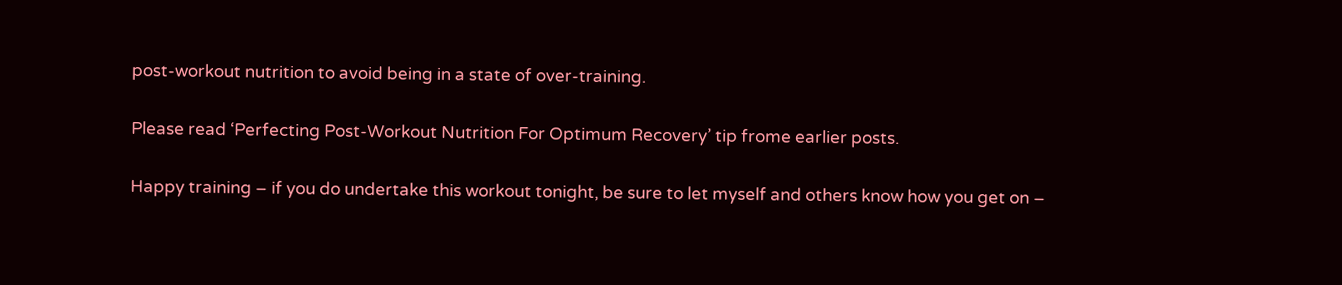post-workout nutrition to avoid being in a state of over-training.

Please read ‘Perfecting Post-Workout Nutrition For Optimum Recovery’ tip frome earlier posts.

Happy training – if you do undertake this workout tonight, be sure to let myself and others know how you get on –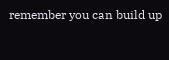remember you can build up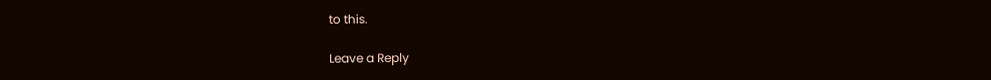to this.

Leave a Reply